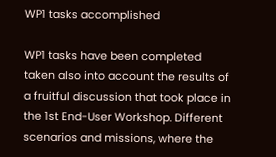WP1 tasks accomplished

WP1 tasks have been completed taken also into account the results of a fruitful discussion that took place in the 1st End-User Workshop. Different scenarios and missions, where the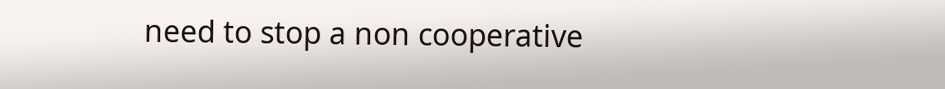need to stop a non cooperative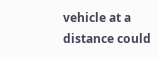vehicle at a distance could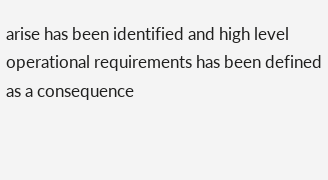arise has been identified and high level operational requirements has been defined as a consequence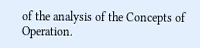of the analysis of the Concepts of Operation.